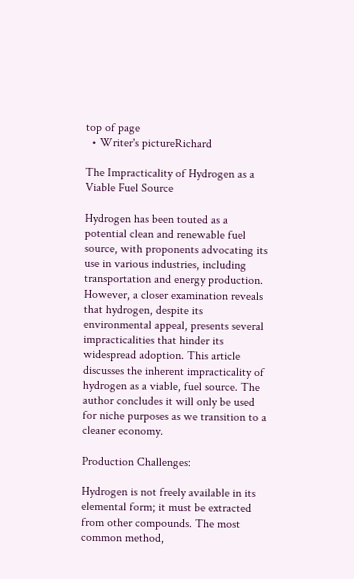top of page
  • Writer's pictureRichard

The Impracticality of Hydrogen as a Viable Fuel Source

Hydrogen has been touted as a potential clean and renewable fuel source, with proponents advocating its use in various industries, including transportation and energy production. However, a closer examination reveals that hydrogen, despite its environmental appeal, presents several impracticalities that hinder its widespread adoption. This article discusses the inherent impracticality of hydrogen as a viable, fuel source. The author concludes it will only be used for niche purposes as we transition to a cleaner economy.

Production Challenges:

Hydrogen is not freely available in its elemental form; it must be extracted from other compounds. The most common method,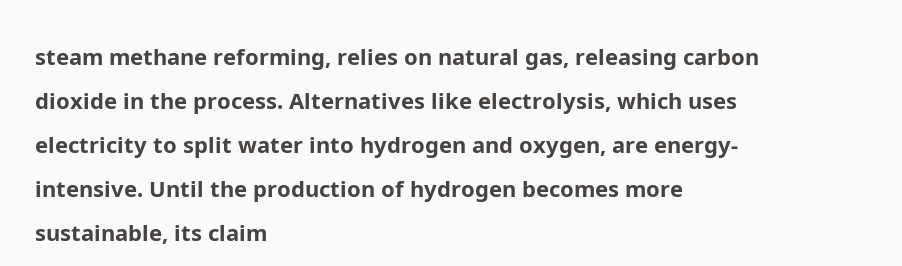steam methane reforming, relies on natural gas, releasing carbon dioxide in the process. Alternatives like electrolysis, which uses electricity to split water into hydrogen and oxygen, are energy-intensive. Until the production of hydrogen becomes more sustainable, its claim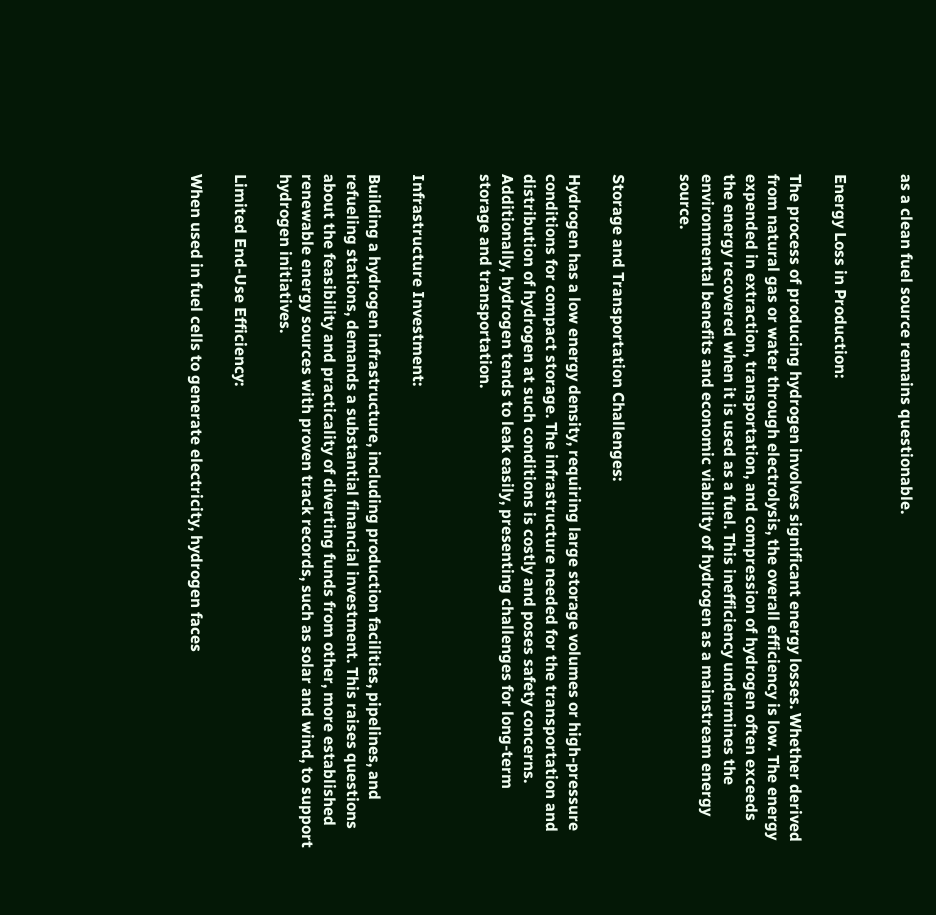as a clean fuel source remains questionable.


Energy Loss in Production:

The process of producing hydrogen involves significant energy losses. Whether derived from natural gas or water through electrolysis, the overall efficiency is low. The energy expended in extraction, transportation, and compression of hydrogen often exceeds the energy recovered when it is used as a fuel. This inefficiency undermines the environmental benefits and economic viability of hydrogen as a mainstream energy source.


Storage and Transportation Challenges:

Hydrogen has a low energy density, requiring large storage volumes or high-pressure conditions for compact storage. The infrastructure needed for the transportation and distribution of hydrogen at such conditions is costly and poses safety concerns. Additionally, hydrogen tends to leak easily, presenting challenges for long-term storage and transportation.


Infrastructure Investment:

Building a hydrogen infrastructure, including production facilities, pipelines, and refueling stations, demands a substantial financial investment. This raises questions about the feasibility and practicality of diverting funds from other, more established renewable energy sources with proven track records, such as solar and wind, to support hydrogen initiatives.

Limited End-Use Efficiency:

When used in fuel cells to generate electricity, hydrogen faces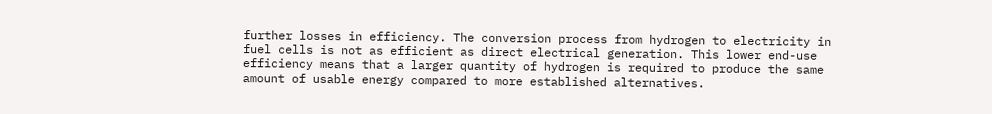further losses in efficiency. The conversion process from hydrogen to electricity in fuel cells is not as efficient as direct electrical generation. This lower end-use efficiency means that a larger quantity of hydrogen is required to produce the same amount of usable energy compared to more established alternatives.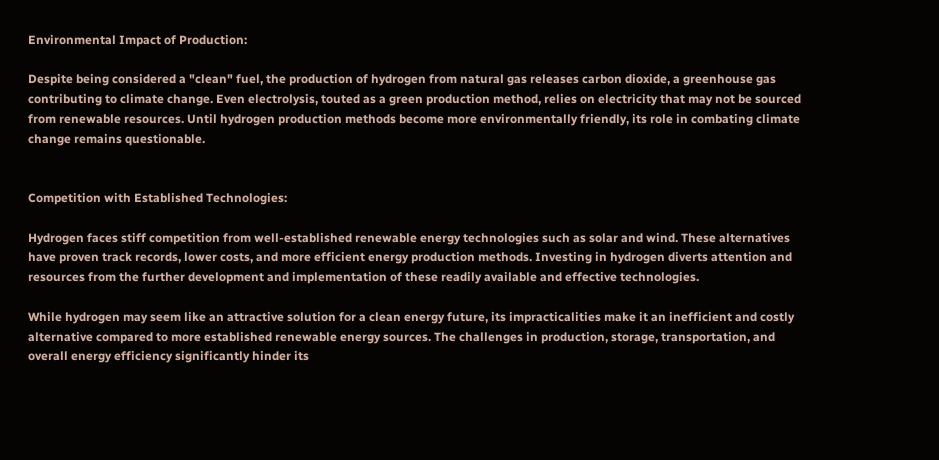Environmental Impact of Production:

Despite being considered a "clean" fuel, the production of hydrogen from natural gas releases carbon dioxide, a greenhouse gas contributing to climate change. Even electrolysis, touted as a green production method, relies on electricity that may not be sourced from renewable resources. Until hydrogen production methods become more environmentally friendly, its role in combating climate change remains questionable.


Competition with Established Technologies:

Hydrogen faces stiff competition from well-established renewable energy technologies such as solar and wind. These alternatives have proven track records, lower costs, and more efficient energy production methods. Investing in hydrogen diverts attention and resources from the further development and implementation of these readily available and effective technologies.

While hydrogen may seem like an attractive solution for a clean energy future, its impracticalities make it an inefficient and costly alternative compared to more established renewable energy sources. The challenges in production, storage, transportation, and overall energy efficiency significantly hinder its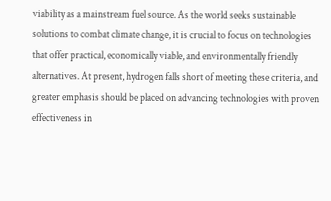viability as a mainstream fuel source. As the world seeks sustainable solutions to combat climate change, it is crucial to focus on technologies that offer practical, economically viable, and environmentally friendly alternatives. At present, hydrogen falls short of meeting these criteria, and greater emphasis should be placed on advancing technologies with proven effectiveness in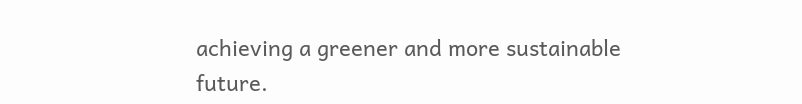achieving a greener and more sustainable future.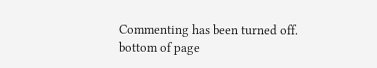Commenting has been turned off.
bottom of page